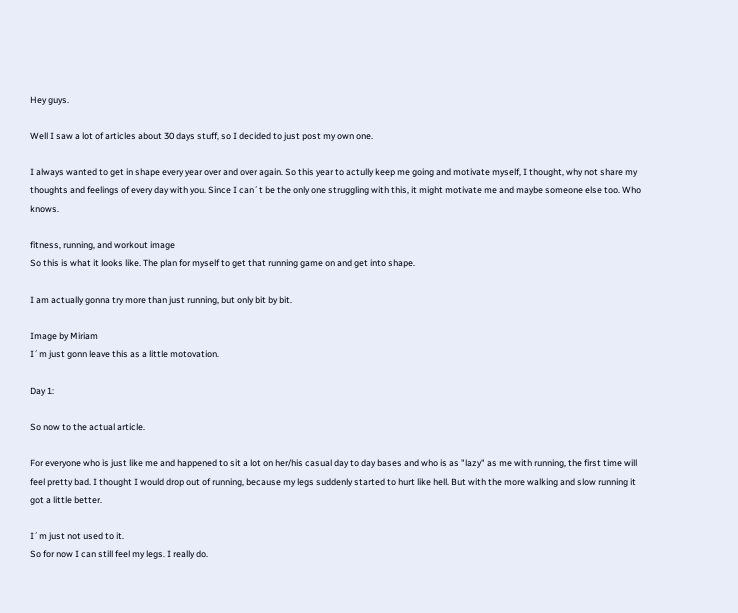Hey guys.

Well I saw a lot of articles about 30 days stuff, so I decided to just post my own one.

I always wanted to get in shape every year over and over again. So this year to actully keep me going and motivate myself, I thought, why not share my thoughts and feelings of every day with you. Since I can´t be the only one struggling with this, it might motivate me and maybe someone else too. Who knows.

fitness, running, and workout image
So this is what it looks like. The plan for myself to get that running game on and get into shape.

I am actually gonna try more than just running, but only bit by bit.

Image by Miriam
I´m just gonn leave this as a little motovation.

Day 1:

So now to the actual article.

For everyone who is just like me and happened to sit a lot on her/his casual day to day bases and who is as "lazy" as me with running, the first time will feel pretty bad. I thought I would drop out of running, because my legs suddenly started to hurt like hell. But with the more walking and slow running it got a little better.

I´m just not used to it.
So for now I can still feel my legs. I really do.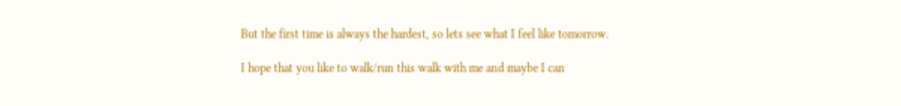But the first time is always the hardest, so lets see what I feel like tomorrow.

I hope that you like to walk/run this walk with me and maybe I can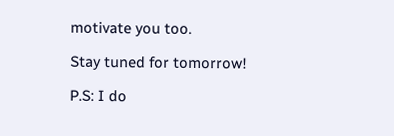motivate you too.

Stay tuned for tomorrow!

P.S: I do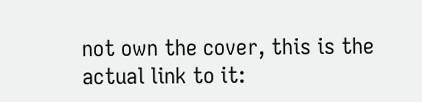not own the cover, this is the actual link to it: